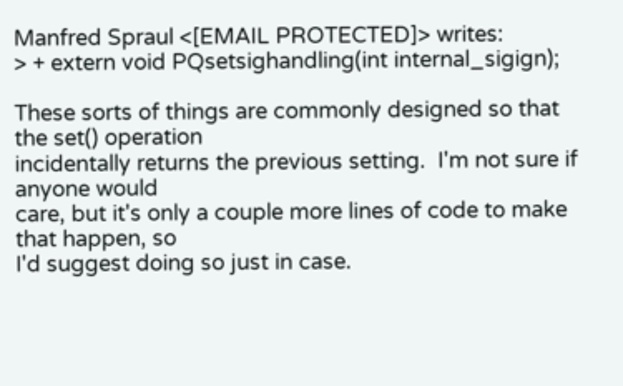Manfred Spraul <[EMAIL PROTECTED]> writes:
> + extern void PQsetsighandling(int internal_sigign);

These sorts of things are commonly designed so that the set() operation
incidentally returns the previous setting.  I'm not sure if anyone would
care, but it's only a couple more lines of code to make that happen, so
I'd suggest doing so just in case.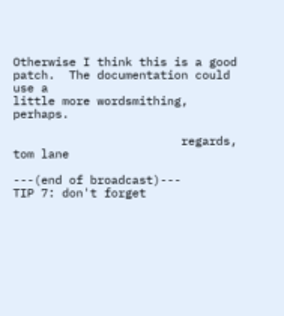Otherwise I think this is a good patch.  The documentation could use a
little more wordsmithing, perhaps.

                        regards, tom lane

---(end of broadcast)---
TIP 7: don't forget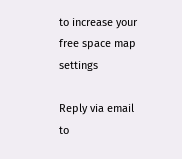to increase your free space map settings

Reply via email to